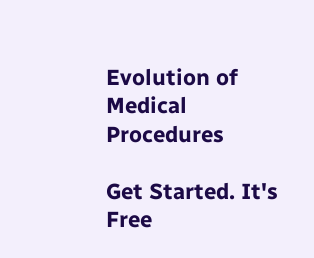Evolution of Medical Procedures

Get Started. It's Free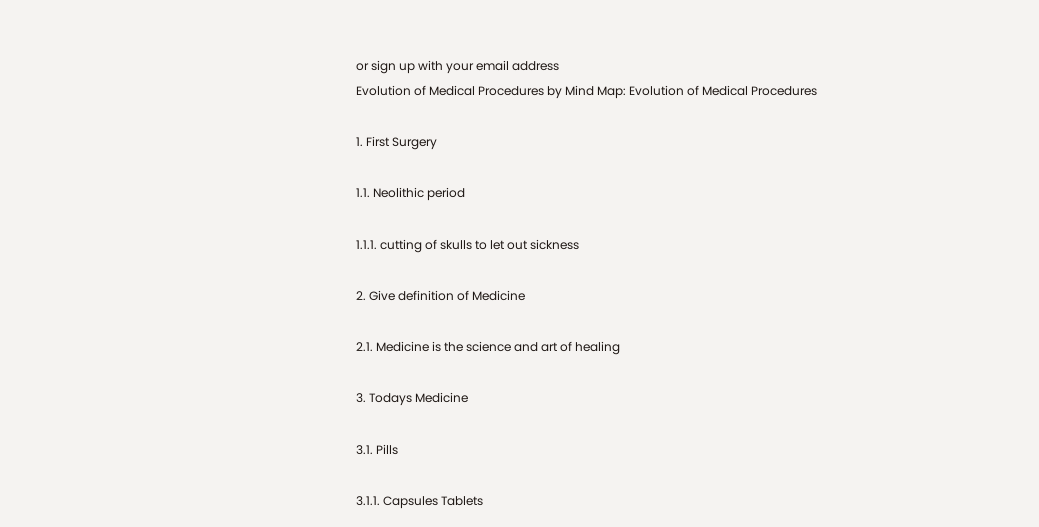or sign up with your email address
Evolution of Medical Procedures by Mind Map: Evolution of Medical Procedures

1. First Surgery

1.1. Neolithic period

1.1.1. cutting of skulls to let out sickness

2. Give definition of Medicine

2.1. Medicine is the science and art of healing

3. Todays Medicine

3.1. Pills

3.1.1. Capsules Tablets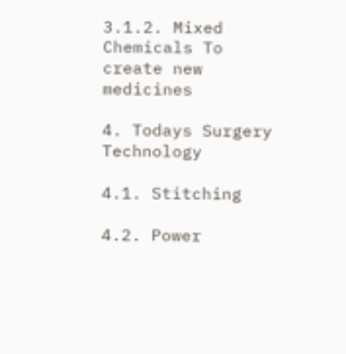3.1.2. Mixed Chemicals To create new medicines

4. Todays Surgery Technology

4.1. Stitching

4.2. Power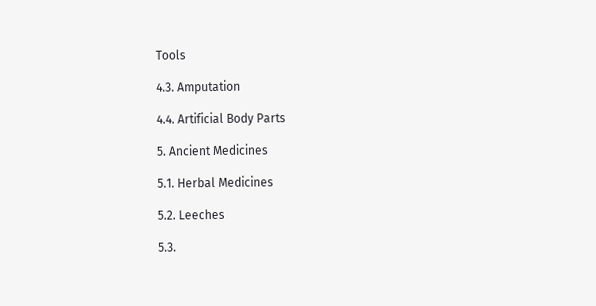Tools

4.3. Amputation

4.4. Artificial Body Parts

5. Ancient Medicines

5.1. Herbal Medicines

5.2. Leeches

5.3.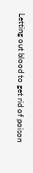Letting out blood to get rid of poison